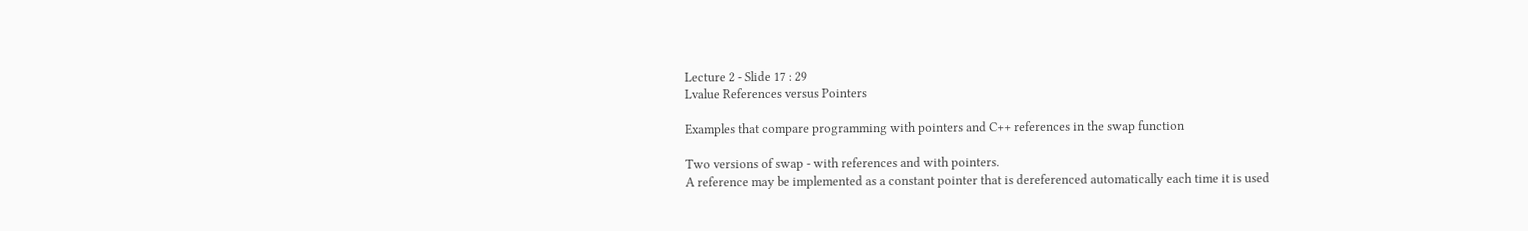Lecture 2 - Slide 17 : 29
Lvalue References versus Pointers

Examples that compare programming with pointers and C++ references in the swap function

Two versions of swap - with references and with pointers.
A reference may be implemented as a constant pointer that is dereferenced automatically each time it is used